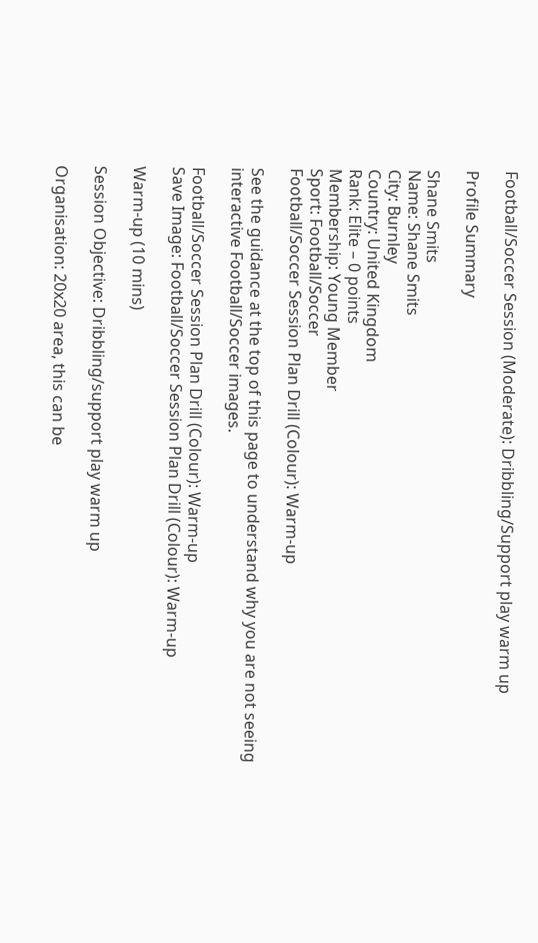Football/Soccer Session (Moderate): Dribbling/Support play warm up

Profile Summary

Shane Smits
Name: Shane Smits
City: Burnley
Country: United Kingdom
Rank: Elite – 0 points
Membership: Young Member
Sport: Football/Soccer
Football/Soccer Session Plan Drill (Colour): Warm-up

See the guidance at the top of this page to understand why you are not seeing interactive Football/Soccer images.

Football/Soccer Session Plan Drill (Colour): Warm-up
Save Image: Football/Soccer Session Plan Drill (Colour): Warm-up

Warm-up (10 mins)

Session Objective: Dribbling/support play warm up

Organisation: 20x20 area, this can be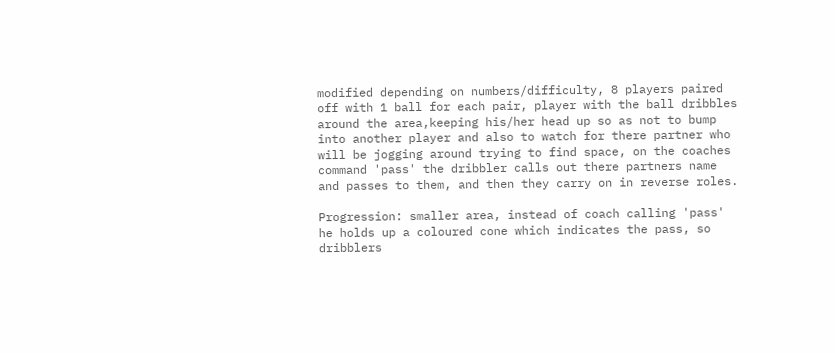modified depending on numbers/difficulty, 8 players paired off with 1 ball for each pair, player with the ball dribbles around the area,keeping his/her head up so as not to bump into another player and also to watch for there partner who will be jogging around trying to find space, on the coaches command 'pass' the dribbler calls out there partners name and passes to them, and then they carry on in reverse roles.

Progression: smaller area, instead of coach calling 'pass' he holds up a coloured cone which indicates the pass, so dribblers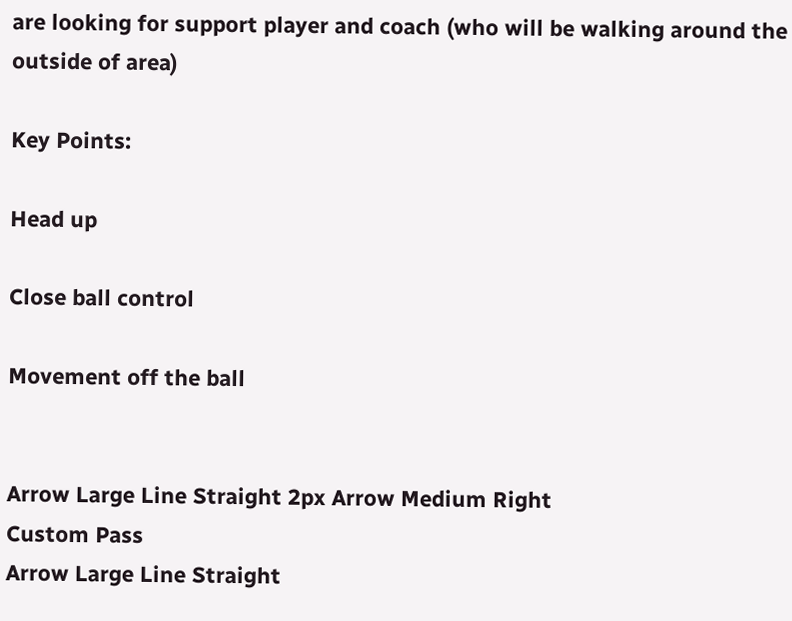are looking for support player and coach (who will be walking around the outside of area)

Key Points:

Head up

Close ball control

Movement off the ball


Arrow Large Line Straight 2px Arrow Medium Right
Custom Pass
Arrow Large Line Straight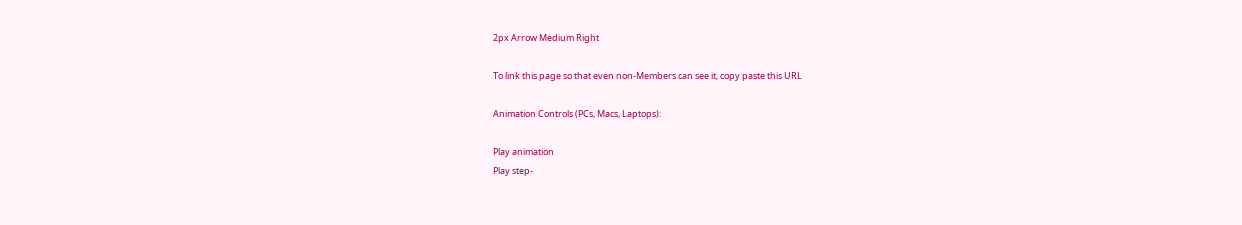2px Arrow Medium Right

To link this page so that even non-Members can see it, copy paste this URL

Animation Controls (PCs, Macs, Laptops):

Play animation
Play step-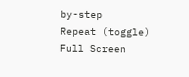by-step
Repeat (toggle)
Full Screen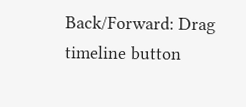Back/Forward: Drag timeline button